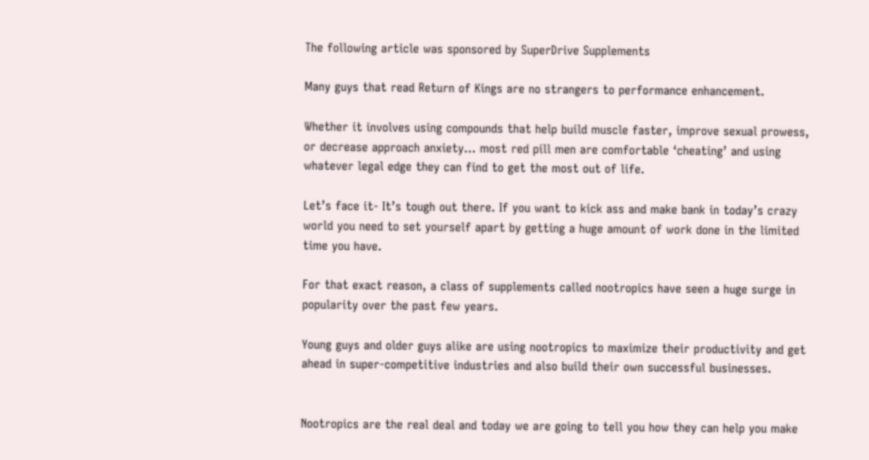The following article was sponsored by SuperDrive Supplements

Many guys that read Return of Kings are no strangers to performance enhancement.

Whether it involves using compounds that help build muscle faster, improve sexual prowess, or decrease approach anxiety… most red pill men are comfortable ‘cheating’ and using whatever legal edge they can find to get the most out of life.

Let’s face it- It’s tough out there. If you want to kick ass and make bank in today’s crazy world you need to set yourself apart by getting a huge amount of work done in the limited time you have.

For that exact reason, a class of supplements called nootropics have seen a huge surge in popularity over the past few years.

Young guys and older guys alike are using nootropics to maximize their productivity and get ahead in super-competitive industries and also build their own successful businesses.


Nootropics are the real deal and today we are going to tell you how they can help you make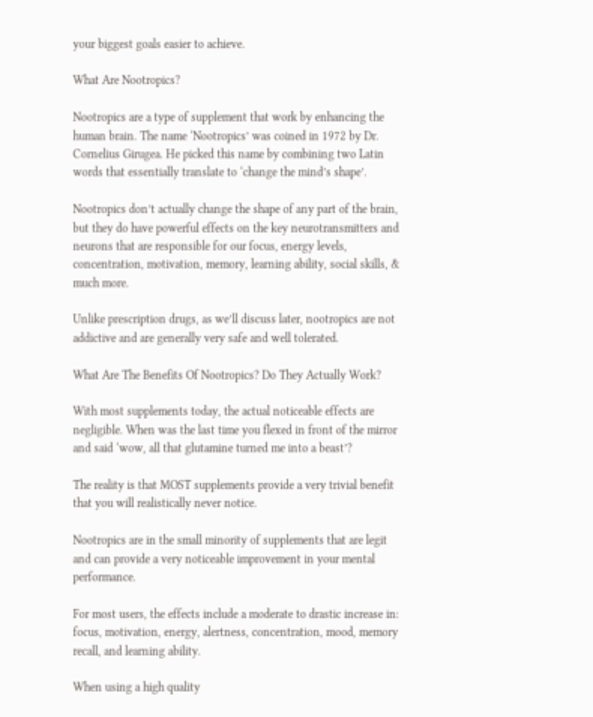your biggest goals easier to achieve.

What Are Nootropics?

Nootropics are a type of supplement that work by enhancing the human brain. The name ‘Nootropics’ was coined in 1972 by Dr. Cornelius Girugea. He picked this name by combining two Latin words that essentially translate to ‘change the mind’s shape’.

Nootropics don’t actually change the shape of any part of the brain, but they do have powerful effects on the key neurotransmitters and neurons that are responsible for our focus, energy levels, concentration, motivation, memory, learning ability, social skills, & much more.

Unlike prescription drugs, as we’ll discuss later, nootropics are not addictive and are generally very safe and well tolerated.

What Are The Benefits Of Nootropics? Do They Actually Work?

With most supplements today, the actual noticeable effects are negligible. When was the last time you flexed in front of the mirror and said ‘wow, all that glutamine turned me into a beast’?

The reality is that MOST supplements provide a very trivial benefit that you will realistically never notice.

Nootropics are in the small minority of supplements that are legit and can provide a very noticeable improvement in your mental performance.

For most users, the effects include a moderate to drastic increase in: focus, motivation, energy, alertness, concentration, mood, memory recall, and learning ability.

When using a high quality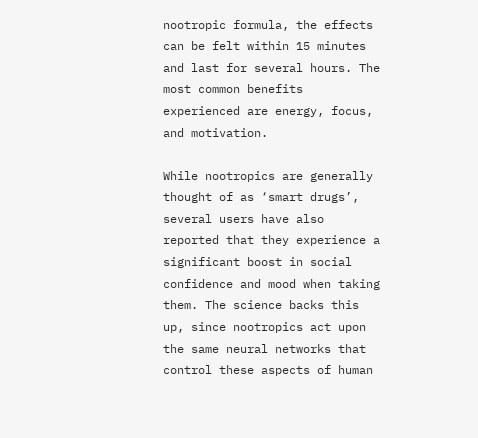nootropic formula, the effects can be felt within 15 minutes and last for several hours. The most common benefits experienced are energy, focus, and motivation.

While nootropics are generally thought of as ‘smart drugs’, several users have also reported that they experience a significant boost in social confidence and mood when taking them. The science backs this up, since nootropics act upon the same neural networks that control these aspects of human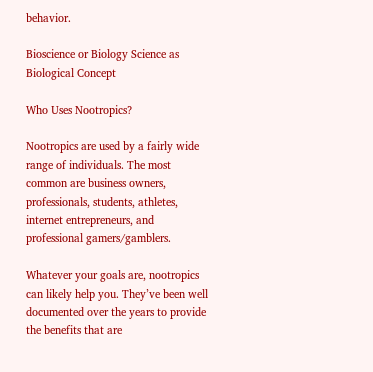behavior.

Bioscience or Biology Science as Biological Concept

Who Uses Nootropics?

Nootropics are used by a fairly wide range of individuals. The most common are business owners, professionals, students, athletes, internet entrepreneurs, and professional gamers/gamblers.

Whatever your goals are, nootropics can likely help you. They’ve been well documented over the years to provide the benefits that are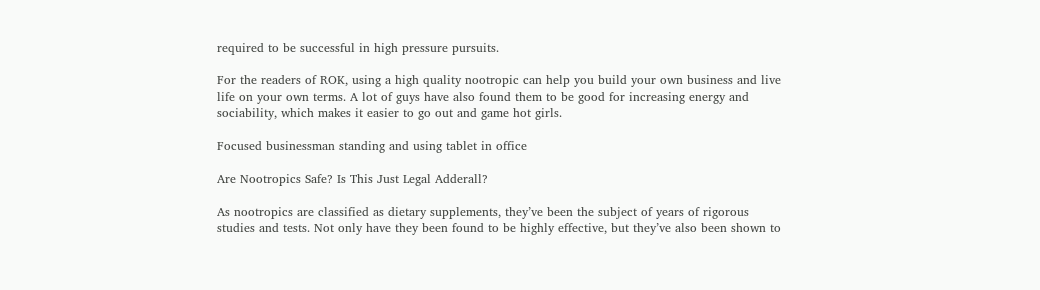required to be successful in high pressure pursuits.

For the readers of ROK, using a high quality nootropic can help you build your own business and live life on your own terms. A lot of guys have also found them to be good for increasing energy and sociability, which makes it easier to go out and game hot girls.

Focused businessman standing and using tablet in office

Are Nootropics Safe? Is This Just Legal Adderall?

As nootropics are classified as dietary supplements, they’ve been the subject of years of rigorous studies and tests. Not only have they been found to be highly effective, but they’ve also been shown to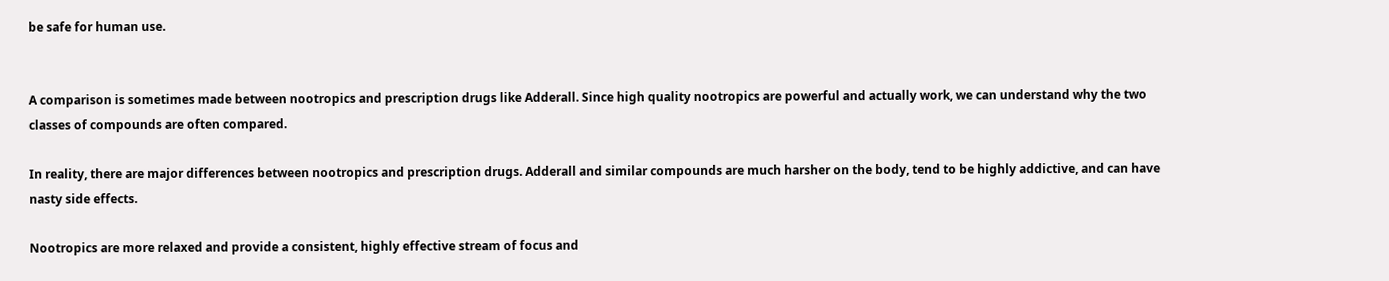be safe for human use.


A comparison is sometimes made between nootropics and prescription drugs like Adderall. Since high quality nootropics are powerful and actually work, we can understand why the two classes of compounds are often compared.

In reality, there are major differences between nootropics and prescription drugs. Adderall and similar compounds are much harsher on the body, tend to be highly addictive, and can have nasty side effects.

Nootropics are more relaxed and provide a consistent, highly effective stream of focus and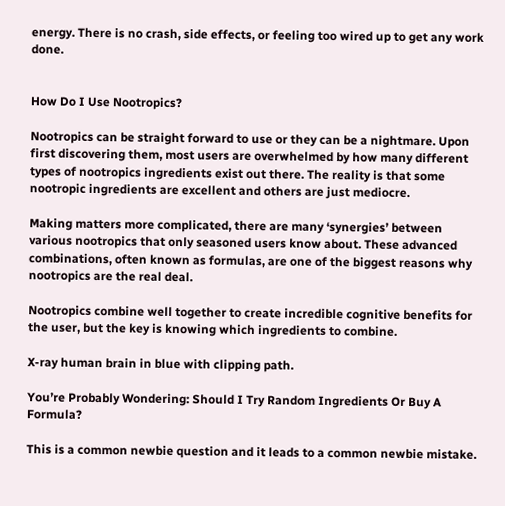energy. There is no crash, side effects, or feeling too wired up to get any work done.


How Do I Use Nootropics?

Nootropics can be straight forward to use or they can be a nightmare. Upon first discovering them, most users are overwhelmed by how many different types of nootropics ingredients exist out there. The reality is that some nootropic ingredients are excellent and others are just mediocre.

Making matters more complicated, there are many ‘synergies’ between various nootropics that only seasoned users know about. These advanced combinations, often known as formulas, are one of the biggest reasons why nootropics are the real deal.

Nootropics combine well together to create incredible cognitive benefits for the user, but the key is knowing which ingredients to combine.

X-ray human brain in blue with clipping path.

You’re Probably Wondering: Should I Try Random Ingredients Or Buy A Formula?

This is a common newbie question and it leads to a common newbie mistake.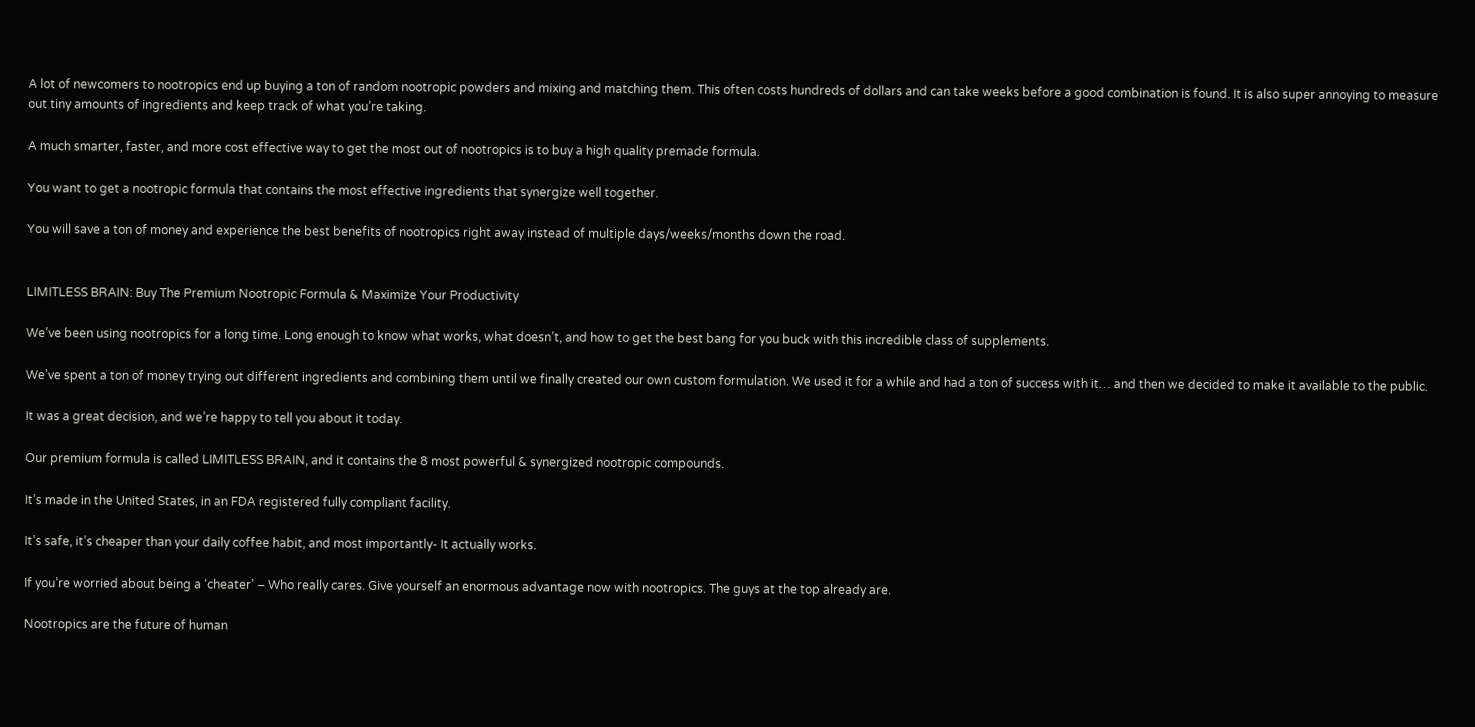A lot of newcomers to nootropics end up buying a ton of random nootropic powders and mixing and matching them. This often costs hundreds of dollars and can take weeks before a good combination is found. It is also super annoying to measure out tiny amounts of ingredients and keep track of what you’re taking.

A much smarter, faster, and more cost effective way to get the most out of nootropics is to buy a high quality premade formula.

You want to get a nootropic formula that contains the most effective ingredients that synergize well together.

You will save a ton of money and experience the best benefits of nootropics right away instead of multiple days/weeks/months down the road.


LIMITLESS BRAIN: Buy The Premium Nootropic Formula & Maximize Your Productivity

We’ve been using nootropics for a long time. Long enough to know what works, what doesn’t, and how to get the best bang for you buck with this incredible class of supplements.

We’ve spent a ton of money trying out different ingredients and combining them until we finally created our own custom formulation. We used it for a while and had a ton of success with it… and then we decided to make it available to the public.

It was a great decision, and we’re happy to tell you about it today.

Our premium formula is called LIMITLESS BRAIN, and it contains the 8 most powerful & synergized nootropic compounds.

It’s made in the United States, in an FDA registered fully compliant facility.

It’s safe, it’s cheaper than your daily coffee habit, and most importantly- It actually works.

If you’re worried about being a ‘cheater’ – Who really cares. Give yourself an enormous advantage now with nootropics. The guys at the top already are.

Nootropics are the future of human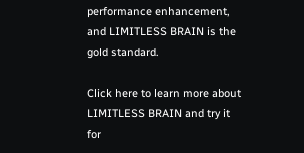performance enhancement, and LIMITLESS BRAIN is the gold standard.

Click here to learn more about LIMITLESS BRAIN and try it for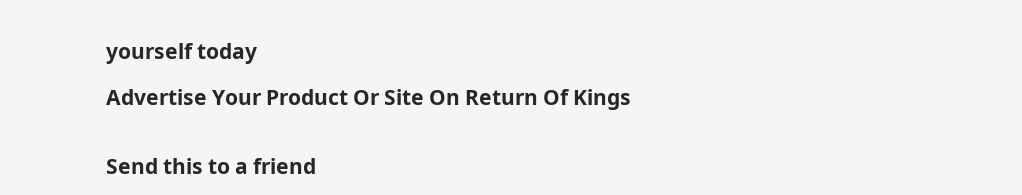yourself today

Advertise Your Product Or Site On Return Of Kings


Send this to a friend